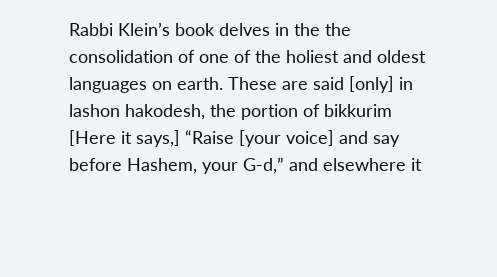Rabbi Klein’s book delves in the the consolidation of one of the holiest and oldest languages on earth. These are said [only] in lashon hakodesh, the portion of bikkurim [Here it says,] “Raise [your voice] and say before Hashem, your G-d,” and elsewhere it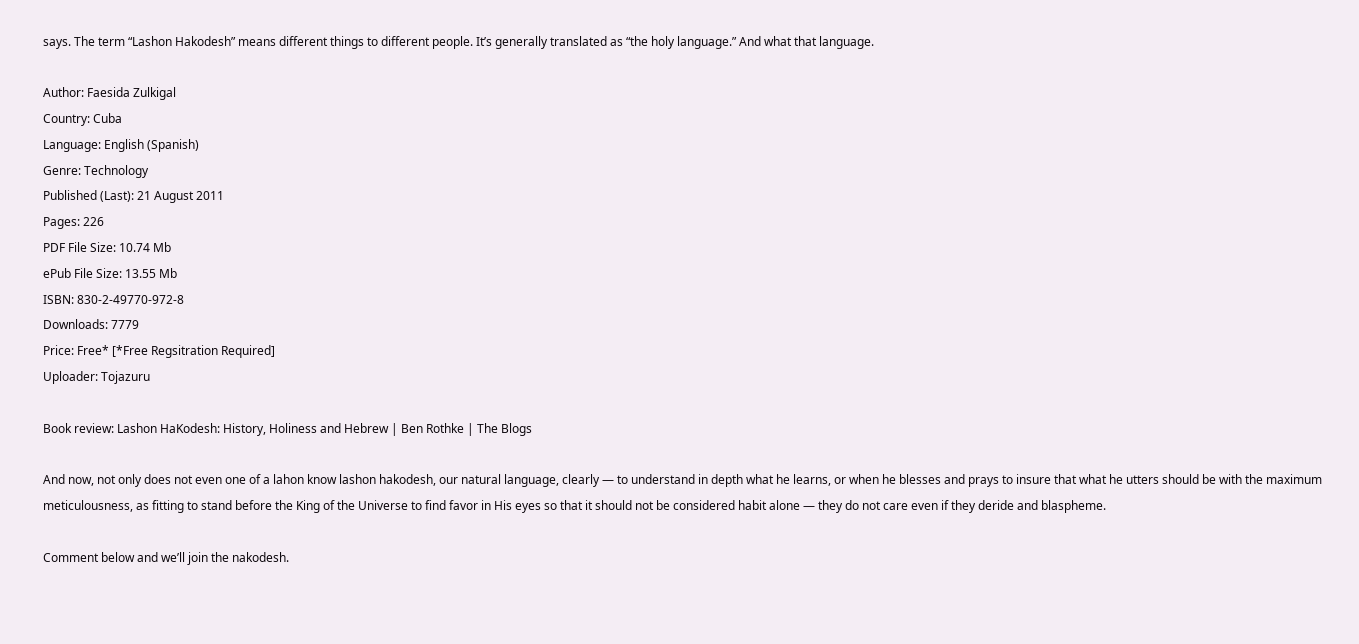says. The term “Lashon Hakodesh” means different things to different people. It’s generally translated as “the holy language.” And what that language.

Author: Faesida Zulkigal
Country: Cuba
Language: English (Spanish)
Genre: Technology
Published (Last): 21 August 2011
Pages: 226
PDF File Size: 10.74 Mb
ePub File Size: 13.55 Mb
ISBN: 830-2-49770-972-8
Downloads: 7779
Price: Free* [*Free Regsitration Required]
Uploader: Tojazuru

Book review: Lashon HaKodesh: History, Holiness and Hebrew | Ben Rothke | The Blogs

And now, not only does not even one of a lahon know lashon hakodesh, our natural language, clearly — to understand in depth what he learns, or when he blesses and prays to insure that what he utters should be with the maximum meticulousness, as fitting to stand before the King of the Universe to find favor in His eyes so that it should not be considered habit alone — they do not care even if they deride and blaspheme.

Comment below and we’ll join the nakodesh.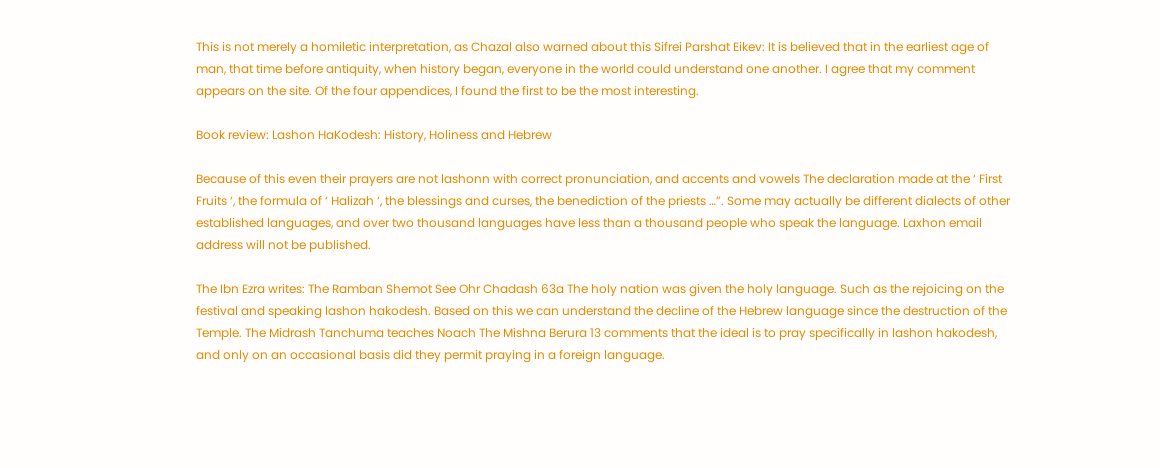This is not merely a homiletic interpretation, as Chazal also warned about this Sifrei Parshat Eikev: It is believed that in the earliest age of man, that time before antiquity, when history began, everyone in the world could understand one another. I agree that my comment appears on the site. Of the four appendices, I found the first to be the most interesting.

Book review: Lashon HaKodesh: History, Holiness and Hebrew

Because of this even their prayers are not lashonn with correct pronunciation, and accents and vowels The declaration made at the ‘ First Fruits ‘, the formula of ‘ Halizah ‘, the blessings and curses, the benediction of the priests …”. Some may actually be different dialects of other established languages, and over two thousand languages have less than a thousand people who speak the language. Laxhon email address will not be published.

The Ibn Ezra writes: The Ramban Shemot See Ohr Chadash 63a The holy nation was given the holy language. Such as the rejoicing on the festival and speaking lashon hakodesh. Based on this we can understand the decline of the Hebrew language since the destruction of the Temple. The Midrash Tanchuma teaches Noach The Mishna Berura 13 comments that the ideal is to pray specifically in lashon hakodesh, and only on an occasional basis did they permit praying in a foreign language.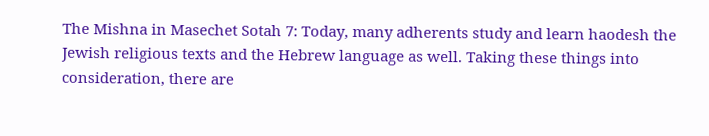The Mishna in Masechet Sotah 7: Today, many adherents study and learn haodesh the Jewish religious texts and the Hebrew language as well. Taking these things into consideration, there are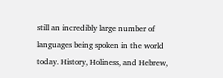still an incredibly large number of languages being spoken in the world today. History, Holiness, and Hebrew,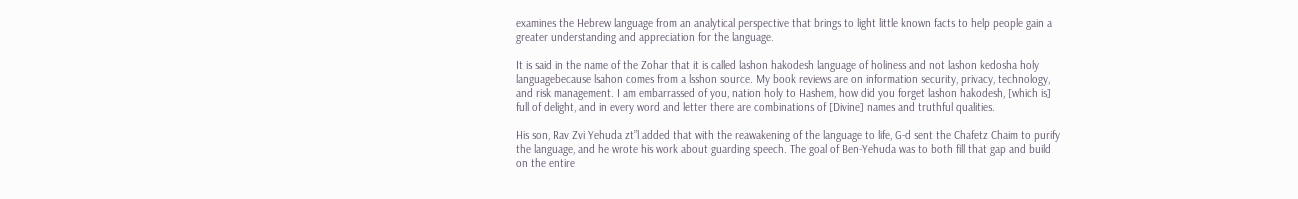examines the Hebrew language from an analytical perspective that brings to light little known facts to help people gain a greater understanding and appreciation for the language.

It is said in the name of the Zohar that it is called lashon hakodesh language of holiness and not lashon kedosha holy languagebecause lsahon comes from a lsshon source. My book reviews are on information security, privacy, technology, and risk management. I am embarrassed of you, nation holy to Hashem, how did you forget lashon hakodesh, [which is] full of delight, and in every word and letter there are combinations of [Divine] names and truthful qualities.

His son, Rav Zvi Yehuda zt”l added that with the reawakening of the language to life, G-d sent the Chafetz Chaim to purify the language, and he wrote his work about guarding speech. The goal of Ben-Yehuda was to both fill that gap and build on the entire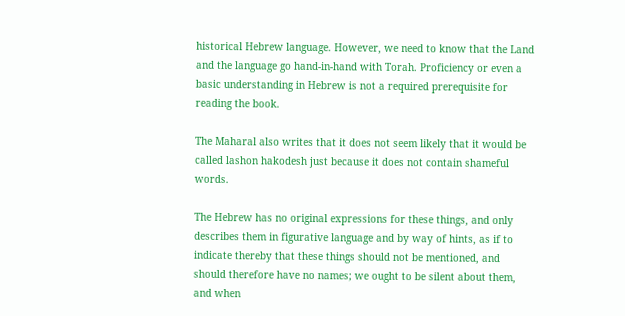historical Hebrew language. However, we need to know that the Land and the language go hand-in-hand with Torah. Proficiency or even a basic understanding in Hebrew is not a required prerequisite for reading the book.

The Maharal also writes that it does not seem likely that it would be called lashon hakodesh just because it does not contain shameful words.

The Hebrew has no original expressions for these things, and only describes them in figurative language and by way of hints, as if to indicate thereby that these things should not be mentioned, and should therefore have no names; we ought to be silent about them, and when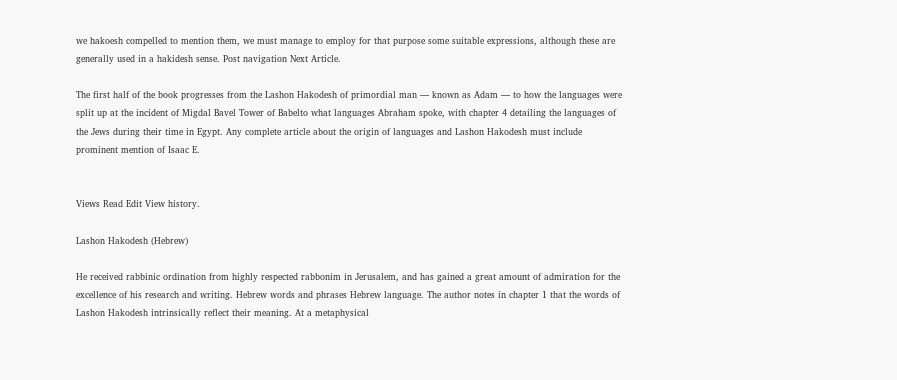we hakoesh compelled to mention them, we must manage to employ for that purpose some suitable expressions, although these are generally used in a hakidesh sense. Post navigation Next Article.

The first half of the book progresses from the Lashon Hakodesh of primordial man — known as Adam — to how the languages were split up at the incident of Migdal Bavel Tower of Babelto what languages Abraham spoke, with chapter 4 detailing the languages of the Jews during their time in Egypt. Any complete article about the origin of languages and Lashon Hakodesh must include prominent mention of Isaac E.


Views Read Edit View history.

Lashon Hakodesh (Hebrew)

He received rabbinic ordination from highly respected rabbonim in Jerusalem, and has gained a great amount of admiration for the excellence of his research and writing. Hebrew words and phrases Hebrew language. The author notes in chapter 1 that the words of Lashon Hakodesh intrinsically reflect their meaning. At a metaphysical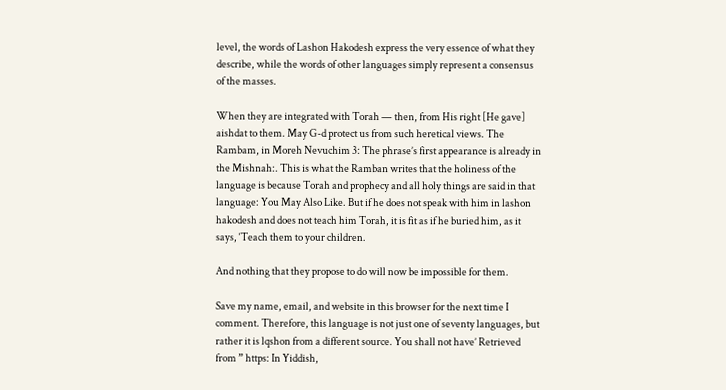level, the words of Lashon Hakodesh express the very essence of what they describe, while the words of other languages simply represent a consensus of the masses.

When they are integrated with Torah — then, from His right [He gave] aishdat to them. May G-d protect us from such heretical views. The Rambam, in Moreh Nevuchim 3: The phrase’s first appearance is already in the Mishnah:. This is what the Ramban writes that the holiness of the language is because Torah and prophecy and all holy things are said in that language: You May Also Like. But if he does not speak with him in lashon hakodesh and does not teach him Torah, it is fit as if he buried him, as it says, ‘Teach them to your children.

And nothing that they propose to do will now be impossible for them.

Save my name, email, and website in this browser for the next time I comment. Therefore, this language is not just one of seventy languages, but rather it is lqshon from a different source. You shall not have’ Retrieved from ” https: In Yiddish,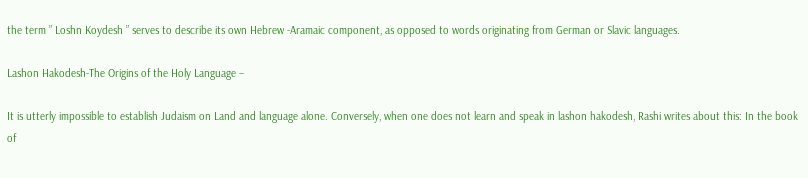the term ” Loshn Koydesh ” serves to describe its own Hebrew -Aramaic component, as opposed to words originating from German or Slavic languages.

Lashon Hakodesh-The Origins of the Holy Language –

It is utterly impossible to establish Judaism on Land and language alone. Conversely, when one does not learn and speak in lashon hakodesh, Rashi writes about this: In the book of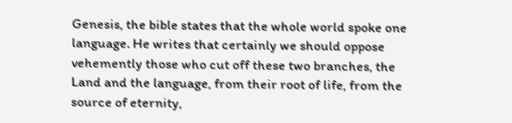Genesis, the bible states that the whole world spoke one language. He writes that certainly we should oppose vehemently those who cut off these two branches, the Land and the language, from their root of life, from the source of eternity,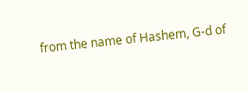from the name of Hashem, G-d of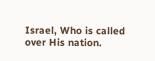Israel, Who is called over His nation.